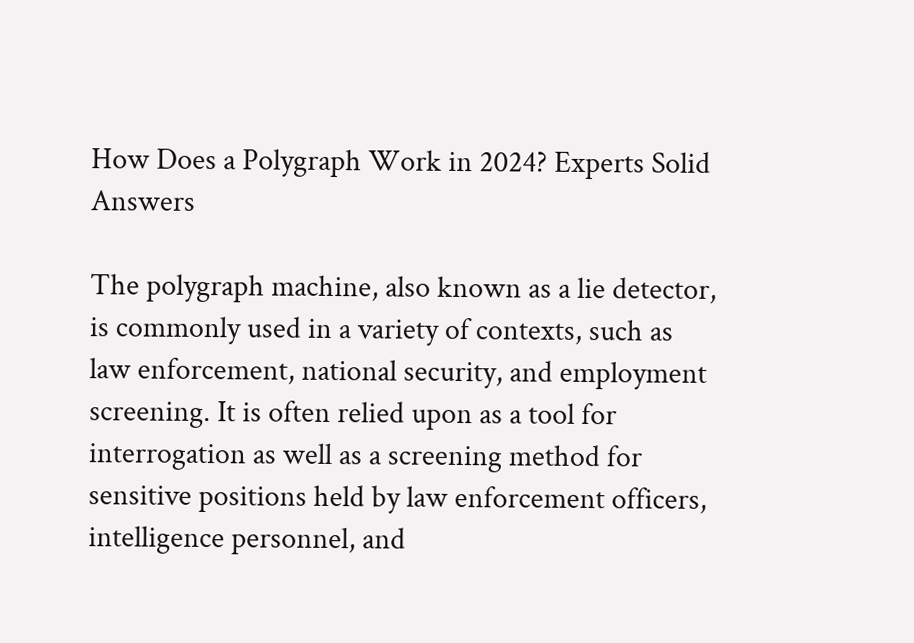How Does a Polygraph Work in 2024? Experts Solid Answers

The polygraph machine, also known as a lie detector, is commonly used in a variety of contexts, such as law enforcement, national security, and employment screening. It is often relied upon as a tool for interrogation as well as a screening method for sensitive positions held by law enforcement officers, intelligence personnel, and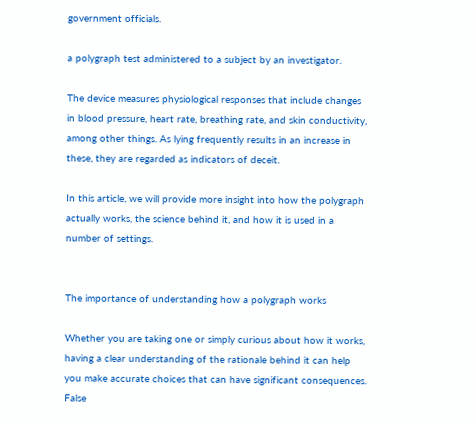government officials.

a polygraph test administered to a subject by an investigator.

The device measures physiological responses that include changes in blood pressure, heart rate, breathing rate, and skin conductivity, among other things. As lying frequently results in an increase in these, they are regarded as indicators of deceit.

In this article, we will provide more insight into how the polygraph actually works, the science behind it, and how it is used in a number of settings.


The importance of understanding how a polygraph works

Whether you are taking one or simply curious about how it works, having a clear understanding of the rationale behind it can help you make accurate choices that can have significant consequences. False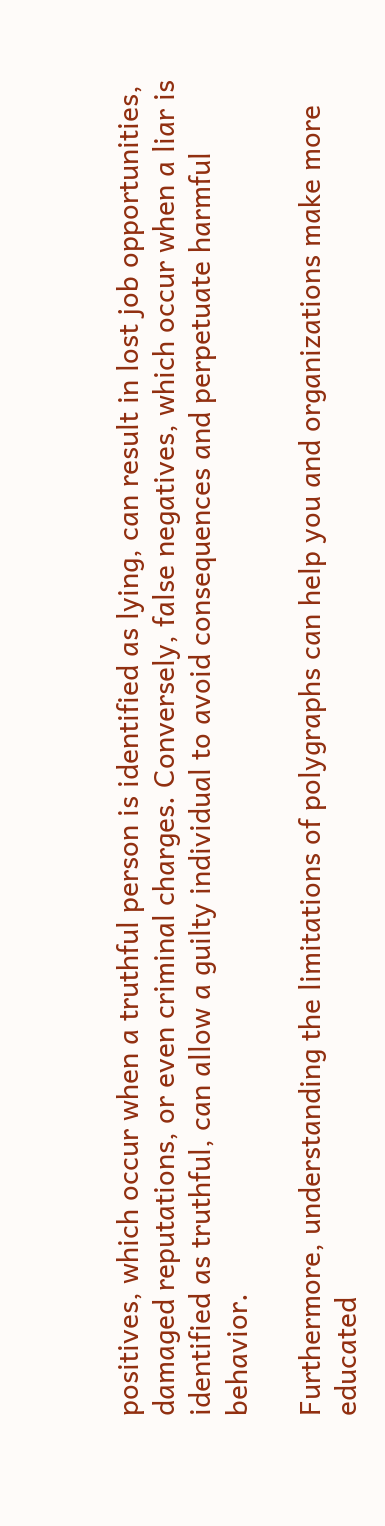positives, which occur when a truthful person is identified as lying, can result in lost job opportunities, damaged reputations, or even criminal charges. Conversely, false negatives, which occur when a liar is identified as truthful, can allow a guilty individual to avoid consequences and perpetuate harmful behavior.

Furthermore, understanding the limitations of polygraphs can help you and organizations make more educated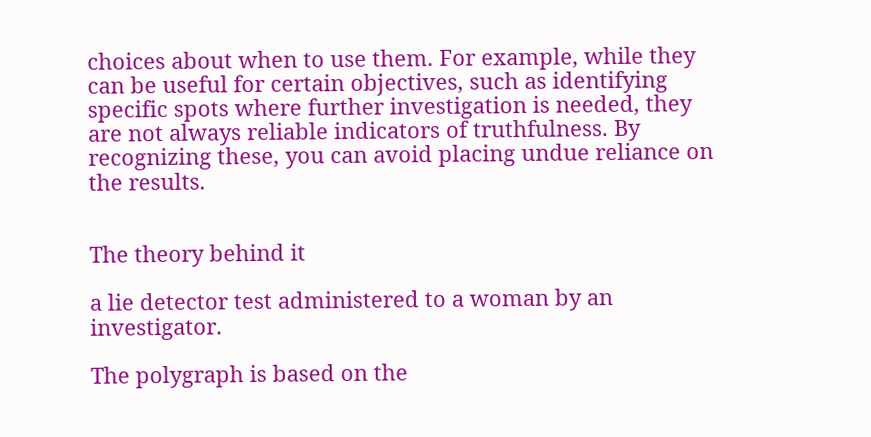choices about when to use them. For example, while they can be useful for certain objectives, such as identifying specific spots where further investigation is needed, they are not always reliable indicators of truthfulness. By recognizing these, you can avoid placing undue reliance on the results.


The theory behind it

a lie detector test administered to a woman by an investigator.

The polygraph is based on the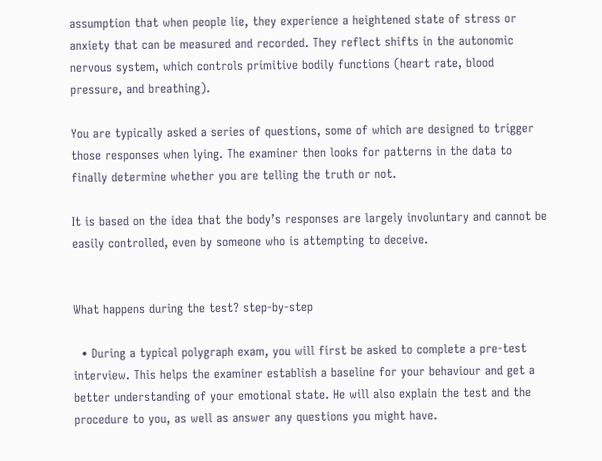assumption that when people lie, they experience a heightened state of stress or anxiety that can be measured and recorded. They reflect shifts in the autonomic nervous system, which controls primitive bodily functions (heart rate, blood pressure, and breathing).

You are typically asked a series of questions, some of which are designed to trigger those responses when lying. The examiner then looks for patterns in the data to finally determine whether you are telling the truth or not.

It is based on the idea that the body’s responses are largely involuntary and cannot be easily controlled, even by someone who is attempting to deceive.


What happens during the test? step-by-step

  • During a typical polygraph exam, you will first be asked to complete a pre-test interview. This helps the examiner establish a baseline for your behaviour and get a better understanding of your emotional state. He will also explain the test and the procedure to you, as well as answer any questions you might have.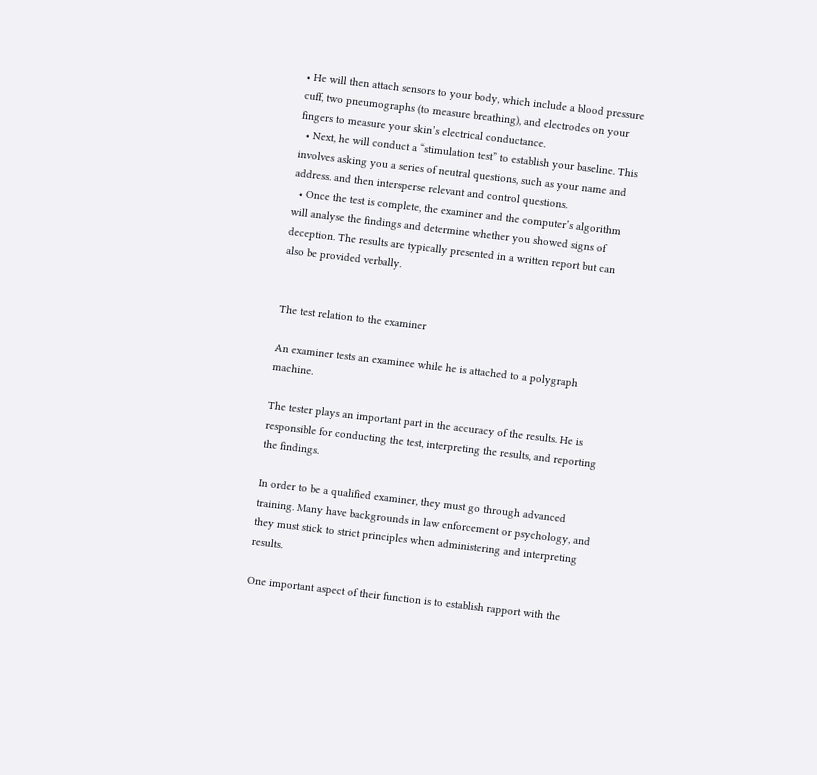• He will then attach sensors to your body, which include a blood pressure cuff, two pneumographs (to measure breathing), and electrodes on your fingers to measure your skin’s electrical conductance.
  • Next, he will conduct a “stimulation test” to establish your baseline. This involves asking you a series of neutral questions, such as your name and address. and then intersperse relevant and control questions.
  • Once the test is complete, the examiner and the computer’s algorithm will analyse the findings and determine whether you showed signs of deception. The results are typically presented in a written report but can also be provided verbally.


The test relation to the examiner

An examiner tests an examinee while he is attached to a polygraph machine.

The tester plays an important part in the accuracy of the results. He is responsible for conducting the test, interpreting the results, and reporting the findings.

In order to be a qualified examiner, they must go through advanced training. Many have backgrounds in law enforcement or psychology, and they must stick to strict principles when administering and interpreting results.

One important aspect of their function is to establish rapport with the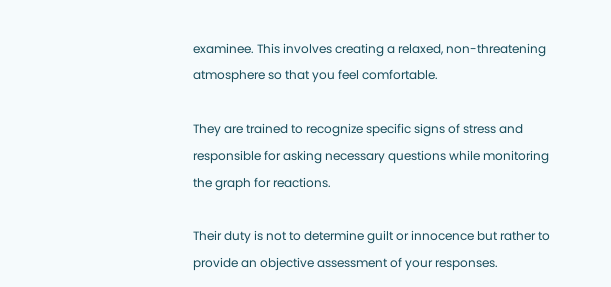examinee. This involves creating a relaxed, non-threatening atmosphere so that you feel comfortable.

They are trained to recognize specific signs of stress and responsible for asking necessary questions while monitoring the graph for reactions.

Their duty is not to determine guilt or innocence but rather to provide an objective assessment of your responses.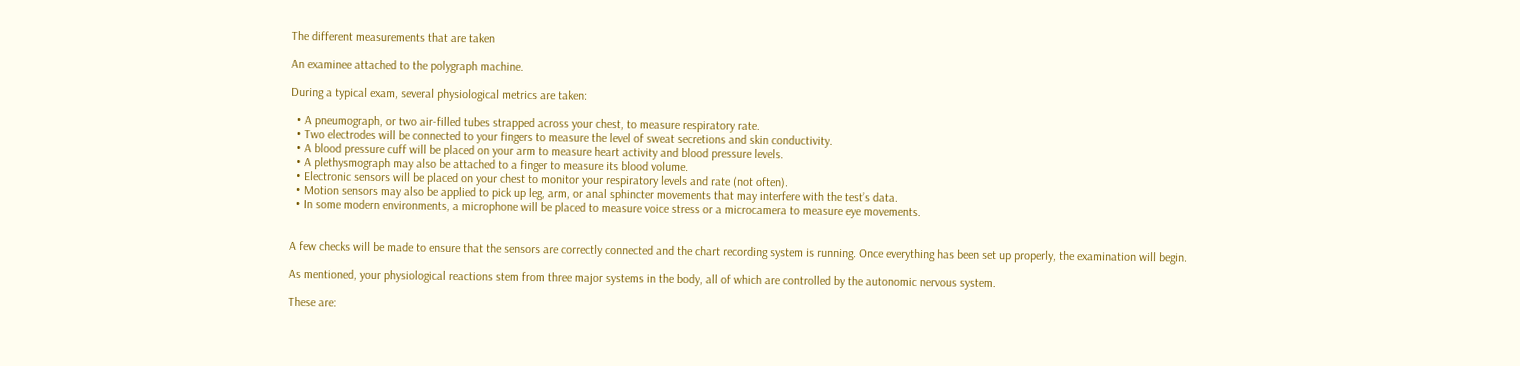The different measurements that are taken

An examinee attached to the polygraph machine.

During a typical exam, several physiological metrics are taken:

  • A pneumograph, or two air-filled tubes strapped across your chest, to measure respiratory rate.
  • Two electrodes will be connected to your fingers to measure the level of sweat secretions and skin conductivity.
  • A blood pressure cuff will be placed on your arm to measure heart activity and blood pressure levels.
  • A plethysmograph may also be attached to a finger to measure its blood volume.
  • Electronic sensors will be placed on your chest to monitor your respiratory levels and rate (not often).
  • Motion sensors may also be applied to pick up leg, arm, or anal sphincter movements that may interfere with the test’s data.
  • In some modern environments, a microphone will be placed to measure voice stress or a microcamera to measure eye movements.


A few checks will be made to ensure that the sensors are correctly connected and the chart recording system is running. Once everything has been set up properly, the examination will begin.

As mentioned, your physiological reactions stem from three major systems in the body, all of which are controlled by the autonomic nervous system.

These are: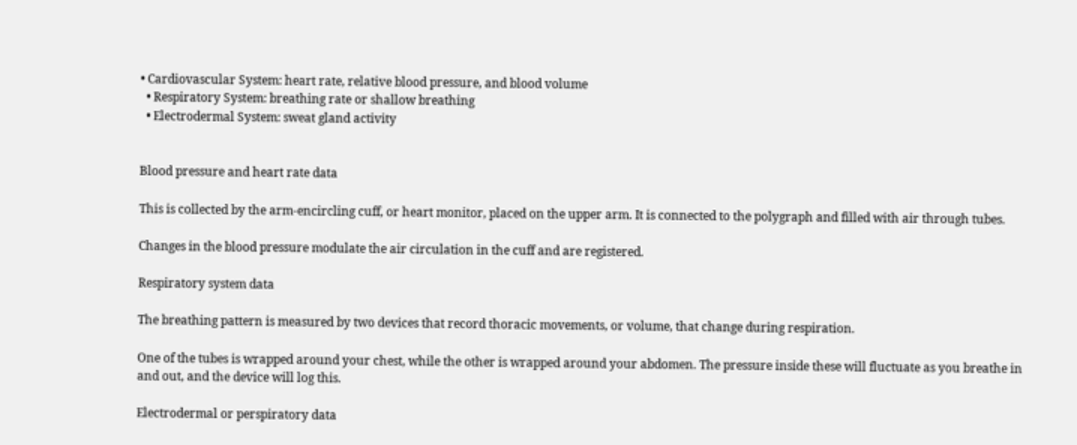• Cardiovascular System: heart rate, relative blood pressure, and blood volume
  • Respiratory System: breathing rate or shallow breathing
  • Electrodermal System: sweat gland activity


Blood pressure and heart rate data

This is collected by the arm-encircling cuff, or heart monitor, placed on the upper arm. It is connected to the polygraph and filled with air through tubes.

Changes in the blood pressure modulate the air circulation in the cuff and are registered.

Respiratory system data

The breathing pattern is measured by two devices that record thoracic movements, or volume, that change during respiration.

One of the tubes is wrapped around your chest, while the other is wrapped around your abdomen. The pressure inside these will fluctuate as you breathe in and out, and the device will log this.

Electrodermal or perspiratory data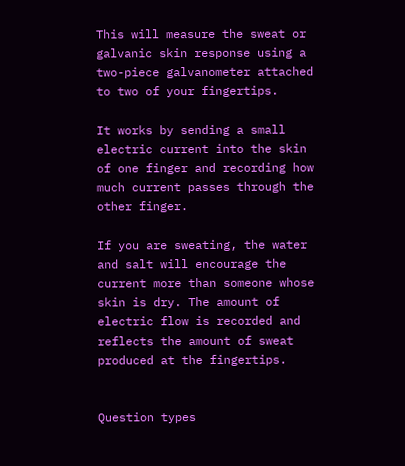This will measure the sweat or galvanic skin response using a two-piece galvanometer attached to two of your fingertips.

It works by sending a small electric current into the skin of one finger and recording how much current passes through the other finger.

If you are sweating, the water and salt will encourage the current more than someone whose skin is dry. The amount of electric flow is recorded and reflects the amount of sweat produced at the fingertips.


Question types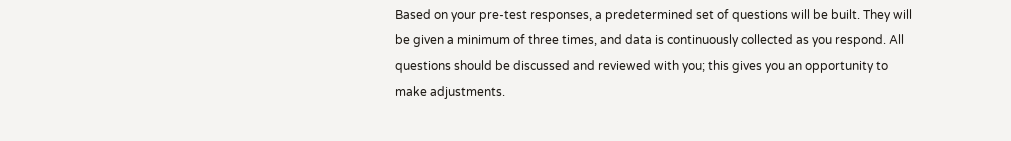Based on your pre-test responses, a predetermined set of questions will be built. They will be given a minimum of three times, and data is continuously collected as you respond. All questions should be discussed and reviewed with you; this gives you an opportunity to make adjustments.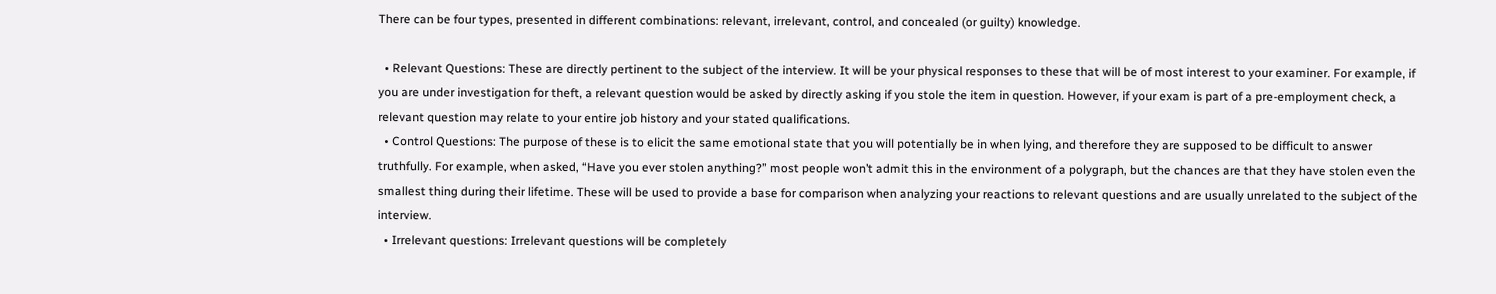There can be four types, presented in different combinations: relevant, irrelevant, control, and concealed (or guilty) knowledge.

  • Relevant Questions: These are directly pertinent to the subject of the interview. It will be your physical responses to these that will be of most interest to your examiner. For example, if you are under investigation for theft, a relevant question would be asked by directly asking if you stole the item in question. However, if your exam is part of a pre-employment check, a relevant question may relate to your entire job history and your stated qualifications.
  • Control Questions: The purpose of these is to elicit the same emotional state that you will potentially be in when lying, and therefore they are supposed to be difficult to answer truthfully. For example, when asked, “Have you ever stolen anything?” most people won’t admit this in the environment of a polygraph, but the chances are that they have stolen even the smallest thing during their lifetime. These will be used to provide a base for comparison when analyzing your reactions to relevant questions and are usually unrelated to the subject of the interview.
  • Irrelevant questions: Irrelevant questions will be completely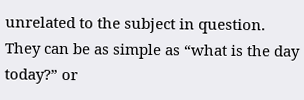unrelated to the subject in question. They can be as simple as “what is the day today?” or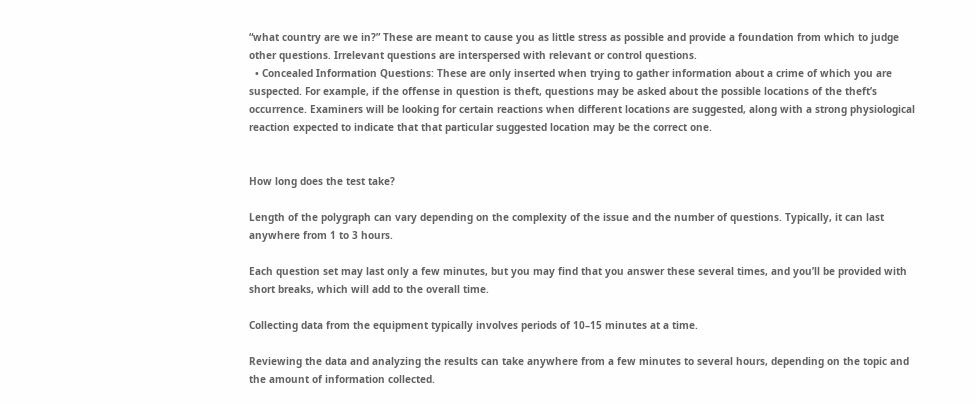“what country are we in?” These are meant to cause you as little stress as possible and provide a foundation from which to judge other questions. Irrelevant questions are interspersed with relevant or control questions.
  • Concealed Information Questions: These are only inserted when trying to gather information about a crime of which you are suspected. For example, if the offense in question is theft, questions may be asked about the possible locations of the theft’s occurrence. Examiners will be looking for certain reactions when different locations are suggested, along with a strong physiological reaction expected to indicate that that particular suggested location may be the correct one.


How long does the test take?

Length of the polygraph can vary depending on the complexity of the issue and the number of questions. Typically, it can last anywhere from 1 to 3 hours.

Each question set may last only a few minutes, but you may find that you answer these several times, and you’ll be provided with short breaks, which will add to the overall time.

Collecting data from the equipment typically involves periods of 10–15 minutes at a time.

Reviewing the data and analyzing the results can take anywhere from a few minutes to several hours, depending on the topic and the amount of information collected.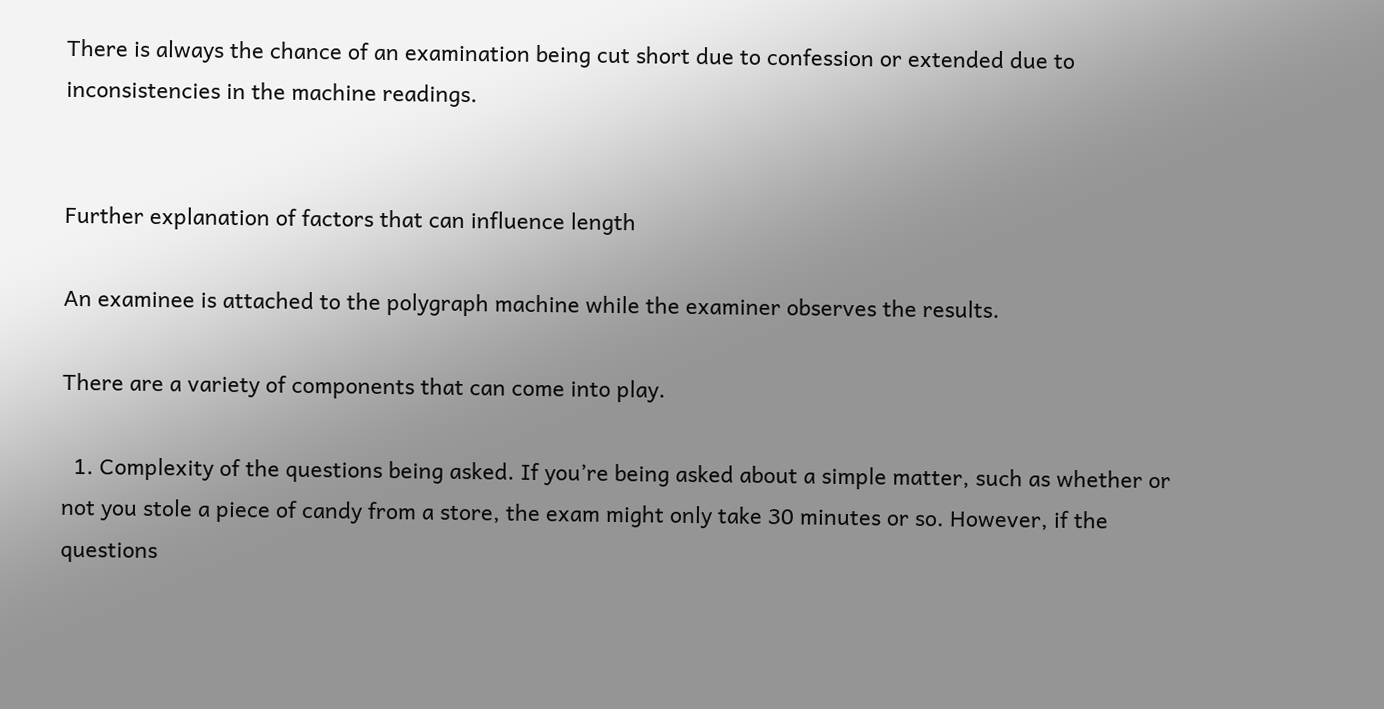There is always the chance of an examination being cut short due to confession or extended due to inconsistencies in the machine readings.


Further explanation of factors that can influence length

An examinee is attached to the polygraph machine while the examiner observes the results.

There are a variety of components that can come into play.

  1. Complexity of the questions being asked. If you’re being asked about a simple matter, such as whether or not you stole a piece of candy from a store, the exam might only take 30 minutes or so. However, if the questions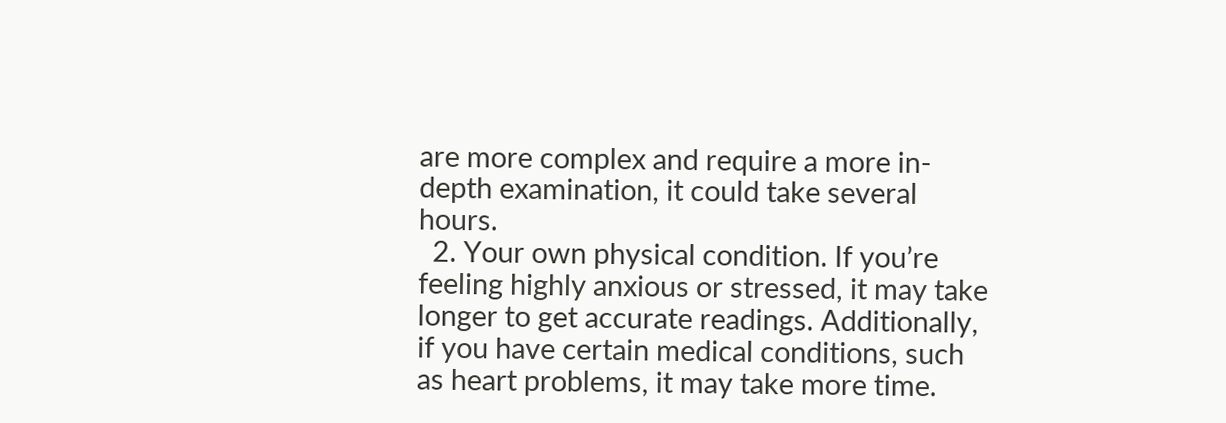are more complex and require a more in-depth examination, it could take several hours.
  2. Your own physical condition. If you’re feeling highly anxious or stressed, it may take longer to get accurate readings. Additionally, if you have certain medical conditions, such as heart problems, it may take more time.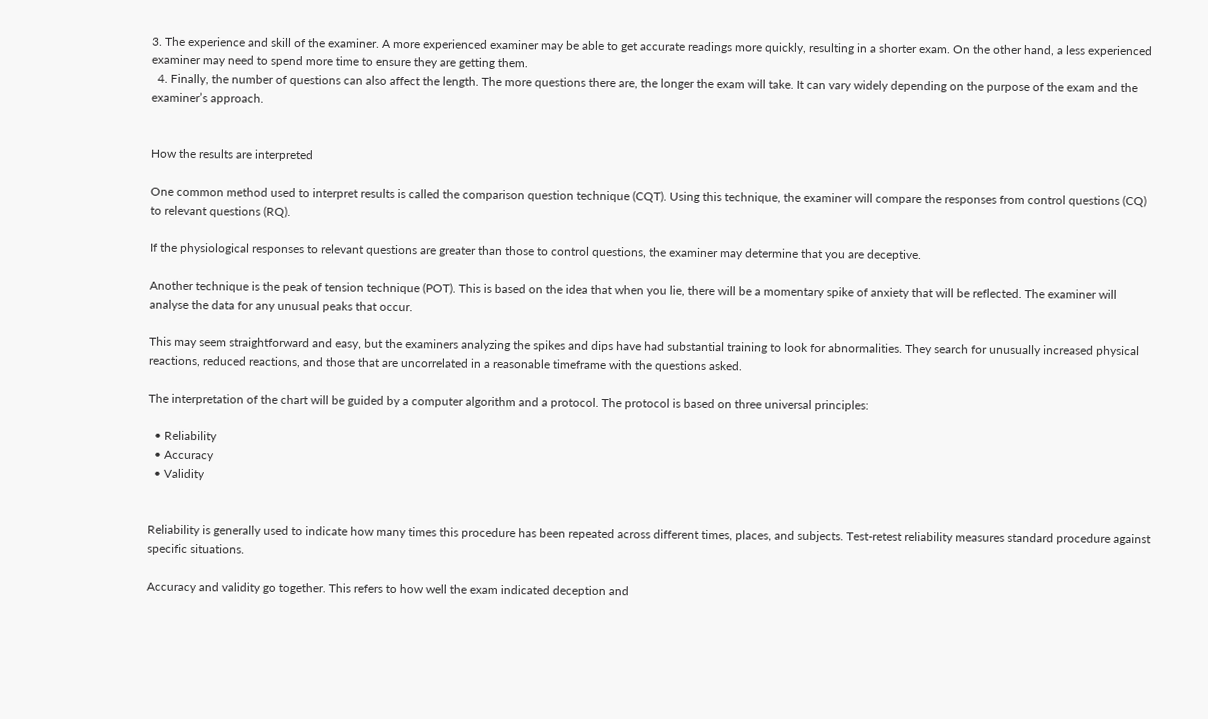3. The experience and skill of the examiner. A more experienced examiner may be able to get accurate readings more quickly, resulting in a shorter exam. On the other hand, a less experienced examiner may need to spend more time to ensure they are getting them.
  4. Finally, the number of questions can also affect the length. The more questions there are, the longer the exam will take. It can vary widely depending on the purpose of the exam and the examiner’s approach.


How the results are interpreted

One common method used to interpret results is called the comparison question technique (CQT). Using this technique, the examiner will compare the responses from control questions (CQ) to relevant questions (RQ).

If the physiological responses to relevant questions are greater than those to control questions, the examiner may determine that you are deceptive.

Another technique is the peak of tension technique (POT). This is based on the idea that when you lie, there will be a momentary spike of anxiety that will be reflected. The examiner will analyse the data for any unusual peaks that occur.

This may seem straightforward and easy, but the examiners analyzing the spikes and dips have had substantial training to look for abnormalities. They search for unusually increased physical reactions, reduced reactions, and those that are uncorrelated in a reasonable timeframe with the questions asked.

The interpretation of the chart will be guided by a computer algorithm and a protocol. The protocol is based on three universal principles:

  • Reliability
  • Accuracy
  • Validity


Reliability is generally used to indicate how many times this procedure has been repeated across different times, places, and subjects. Test-retest reliability measures standard procedure against specific situations.

Accuracy and validity go together. This refers to how well the exam indicated deception and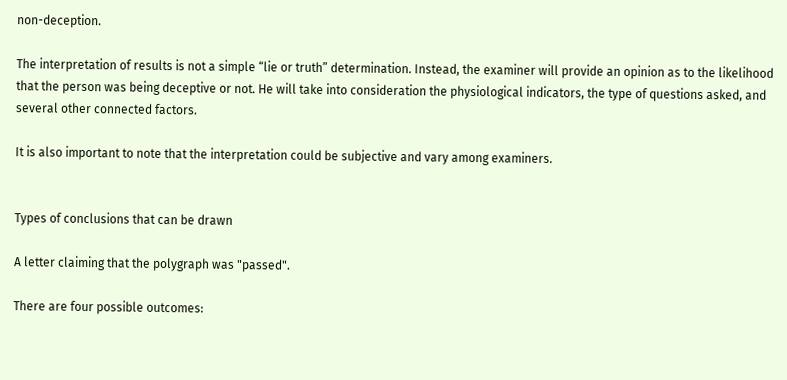non-deception.

The interpretation of results is not a simple “lie or truth” determination. Instead, the examiner will provide an opinion as to the likelihood that the person was being deceptive or not. He will take into consideration the physiological indicators, the type of questions asked, and several other connected factors.

It is also important to note that the interpretation could be subjective and vary among examiners.


Types of conclusions that can be drawn

A letter claiming that the polygraph was "passed".

There are four possible outcomes: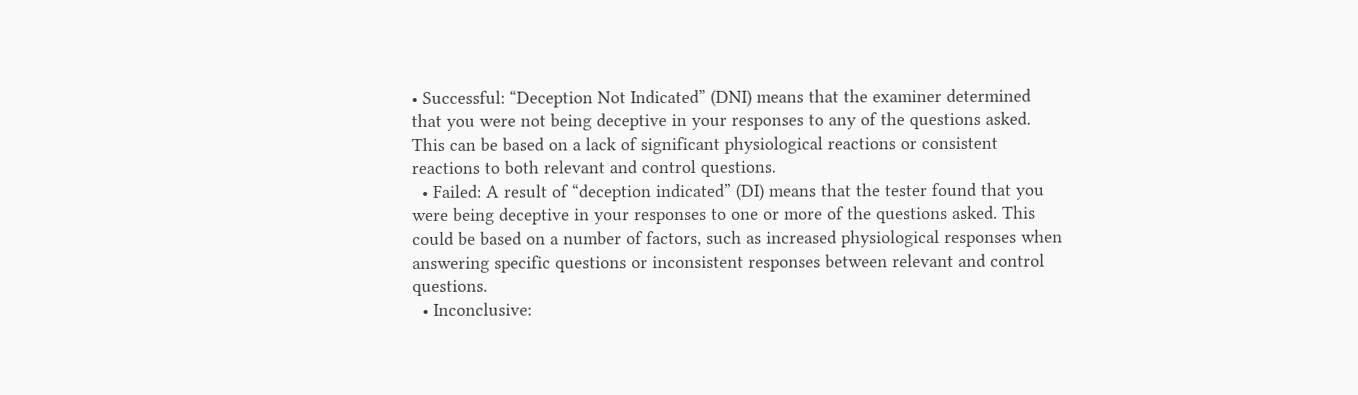• Successful: “Deception Not Indicated” (DNI) means that the examiner determined that you were not being deceptive in your responses to any of the questions asked. This can be based on a lack of significant physiological reactions or consistent reactions to both relevant and control questions.
  • Failed: A result of “deception indicated” (DI) means that the tester found that you were being deceptive in your responses to one or more of the questions asked. This could be based on a number of factors, such as increased physiological responses when answering specific questions or inconsistent responses between relevant and control questions.
  • Inconclusive: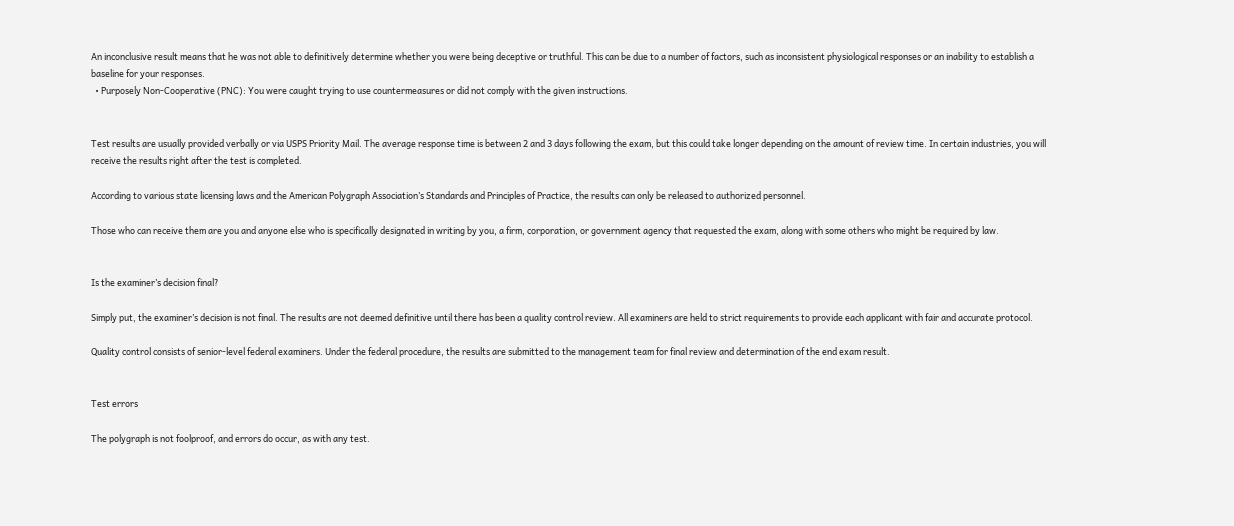An inconclusive result means that he was not able to definitively determine whether you were being deceptive or truthful. This can be due to a number of factors, such as inconsistent physiological responses or an inability to establish a baseline for your responses.
  • Purposely Non-Cooperative (PNC): You were caught trying to use countermeasures or did not comply with the given instructions.


Test results are usually provided verbally or via USPS Priority Mail. The average response time is between 2 and 3 days following the exam, but this could take longer depending on the amount of review time. In certain industries, you will receive the results right after the test is completed.

According to various state licensing laws and the American Polygraph Association’s Standards and Principles of Practice, the results can only be released to authorized personnel.

Those who can receive them are you and anyone else who is specifically designated in writing by you, a firm, corporation, or government agency that requested the exam, along with some others who might be required by law.


Is the examiner’s decision final?

Simply put, the examiner’s decision is not final. The results are not deemed definitive until there has been a quality control review. All examiners are held to strict requirements to provide each applicant with fair and accurate protocol.

Quality control consists of senior-level federal examiners. Under the federal procedure, the results are submitted to the management team for final review and determination of the end exam result.


Test errors

The polygraph is not foolproof, and errors do occur, as with any test.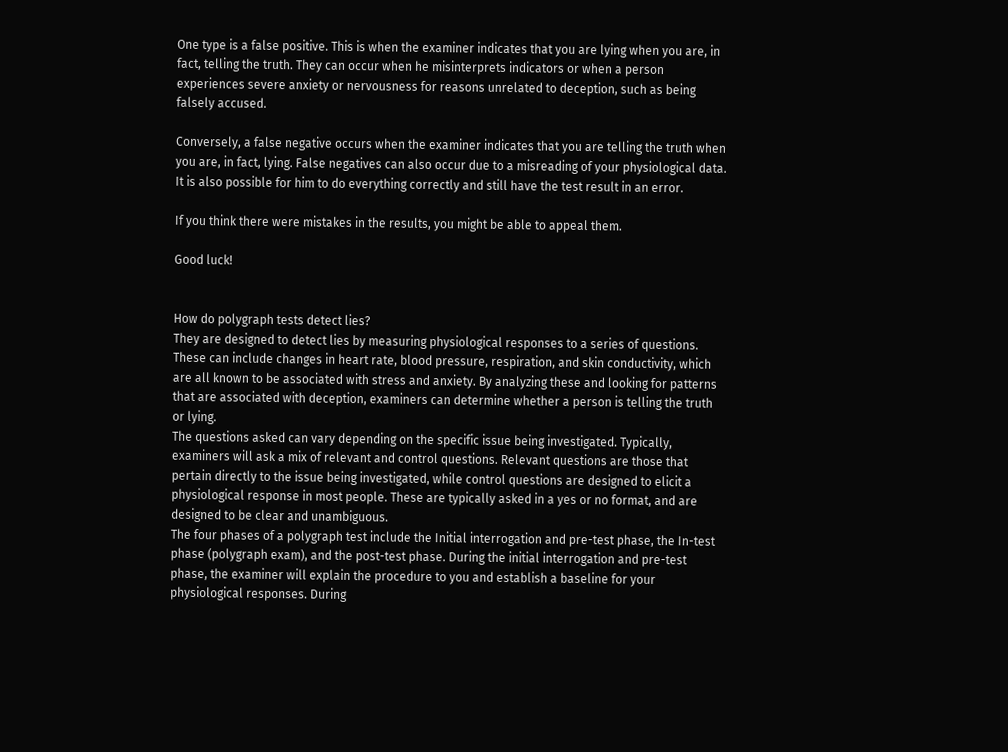One type is a false positive. This is when the examiner indicates that you are lying when you are, in fact, telling the truth. They can occur when he misinterprets indicators or when a person experiences severe anxiety or nervousness for reasons unrelated to deception, such as being falsely accused.

Conversely, a false negative occurs when the examiner indicates that you are telling the truth when you are, in fact, lying. False negatives can also occur due to a misreading of your physiological data. It is also possible for him to do everything correctly and still have the test result in an error.

If you think there were mistakes in the results, you might be able to appeal them.

Good luck!


How do polygraph tests detect lies?
They are designed to detect lies by measuring physiological responses to a series of questions. These can include changes in heart rate, blood pressure, respiration, and skin conductivity, which are all known to be associated with stress and anxiety. By analyzing these and looking for patterns that are associated with deception, examiners can determine whether a person is telling the truth or lying.
The questions asked can vary depending on the specific issue being investigated. Typically, examiners will ask a mix of relevant and control questions. Relevant questions are those that pertain directly to the issue being investigated, while control questions are designed to elicit a physiological response in most people. These are typically asked in a yes or no format, and are designed to be clear and unambiguous.
The four phases of a polygraph test include the Initial interrogation and pre-test phase, the In-test phase (polygraph exam), and the post-test phase. During the initial interrogation and pre-test phase, the examiner will explain the procedure to you and establish a baseline for your physiological responses. During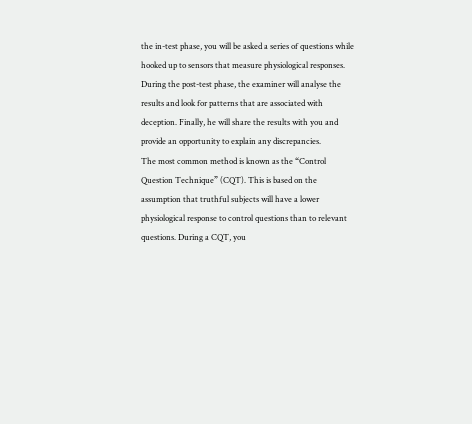the in-test phase, you will be asked a series of questions while hooked up to sensors that measure physiological responses. During the post-test phase, the examiner will analyse the results and look for patterns that are associated with deception. Finally, he will share the results with you and provide an opportunity to explain any discrepancies.
The most common method is known as the “Control Question Technique” (CQT). This is based on the assumption that truthful subjects will have a lower physiological response to control questions than to relevant questions. During a CQT, you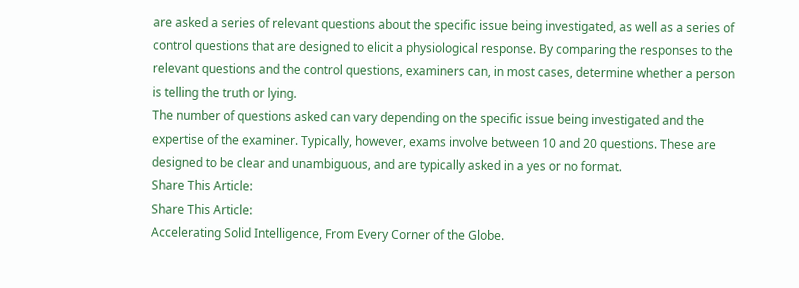are asked a series of relevant questions about the specific issue being investigated, as well as a series of control questions that are designed to elicit a physiological response. By comparing the responses to the relevant questions and the control questions, examiners can, in most cases, determine whether a person is telling the truth or lying.
The number of questions asked can vary depending on the specific issue being investigated and the expertise of the examiner. Typically, however, exams involve between 10 and 20 questions. These are designed to be clear and unambiguous, and are typically asked in a yes or no format.
Share This Article:
Share This Article:
Accelerating Solid Intelligence, From Every Corner of the Globe.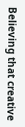Believing that creative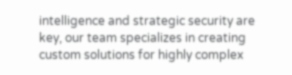intelligence and strategic security are key, our team specializes in creating custom solutions for highly complex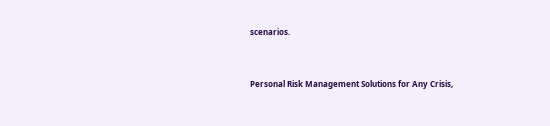scenarios.


Personal Risk Management Solutions for Any Crisis,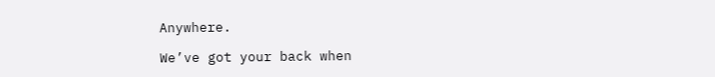Anywhere.

We’ve got your back when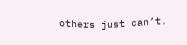others just can’t.